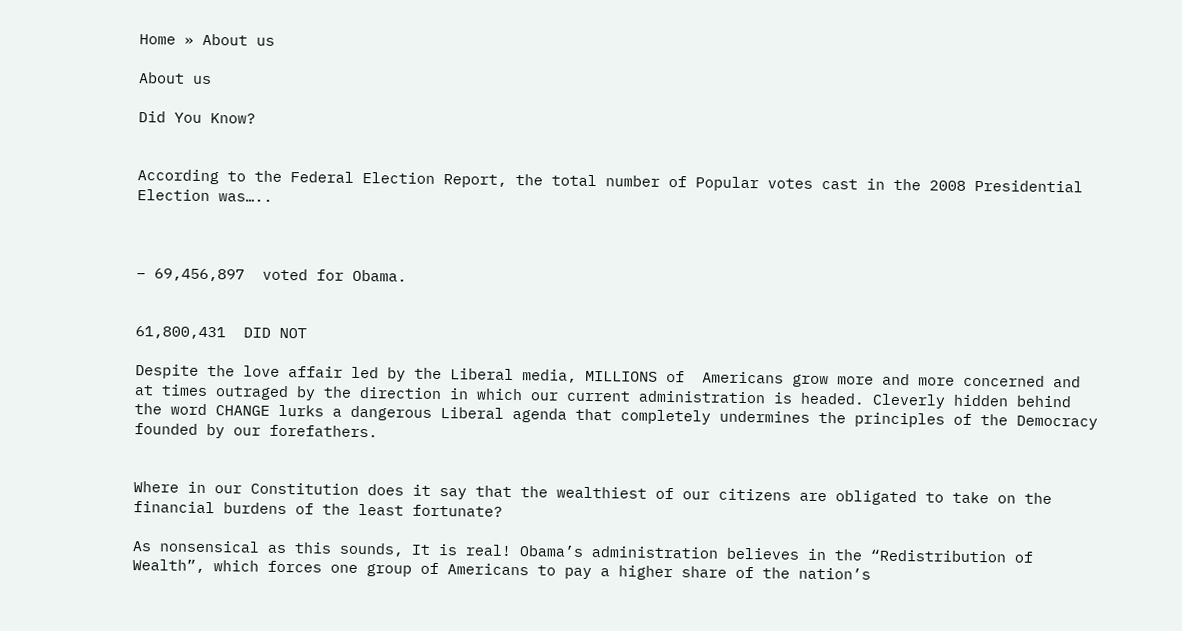Home » About us

About us

Did You Know?


According to the Federal Election Report, the total number of Popular votes cast in the 2008 Presidential Election was…..



– 69,456,897  voted for Obama.


61,800,431  DID NOT

Despite the love affair led by the Liberal media, MILLIONS of  Americans grow more and more concerned and at times outraged by the direction in which our current administration is headed. Cleverly hidden behind the word CHANGE lurks a dangerous Liberal agenda that completely undermines the principles of the Democracy founded by our forefathers.


Where in our Constitution does it say that the wealthiest of our citizens are obligated to take on the financial burdens of the least fortunate?

As nonsensical as this sounds, It is real! Obama’s administration believes in the “Redistribution of Wealth”, which forces one group of Americans to pay a higher share of the nation’s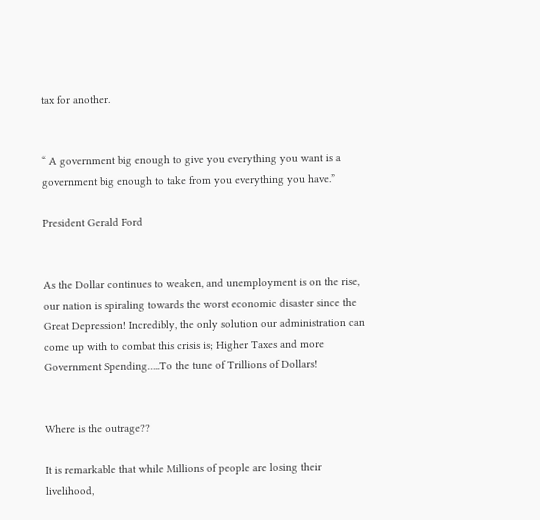tax for another.


“ A government big enough to give you everything you want is a government big enough to take from you everything you have.”

President Gerald Ford


As the Dollar continues to weaken, and unemployment is on the rise, our nation is spiraling towards the worst economic disaster since the Great Depression! Incredibly, the only solution our administration can come up with to combat this crisis is; Higher Taxes and more Government Spending…..To the tune of Trillions of Dollars!


Where is the outrage??

It is remarkable that while Millions of people are losing their livelihood,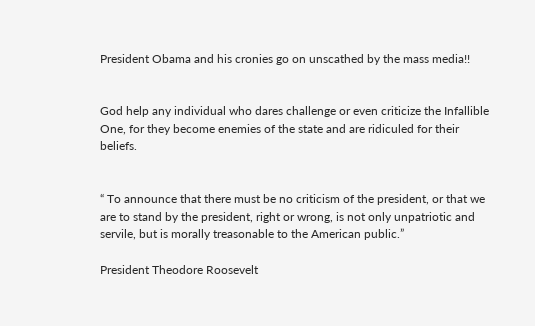President Obama and his cronies go on unscathed by the mass media!!


God help any individual who dares challenge or even criticize the Infallible One, for they become enemies of the state and are ridiculed for their beliefs.


“ To announce that there must be no criticism of the president, or that we are to stand by the president, right or wrong, is not only unpatriotic and servile, but is morally treasonable to the American public.”

President Theodore Roosevelt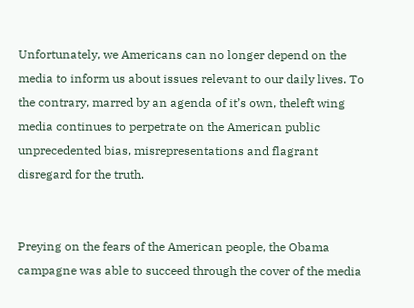Unfortunately, we Americans can no longer depend on the media to inform us about issues relevant to our daily lives. To the contrary, marred by an agenda of it’s own, theleft wing media continues to perpetrate on the American public unprecedented bias, misrepresentations and flagrant disregard for the truth.


Preying on the fears of the American people, the Obama campagne was able to succeed through the cover of the media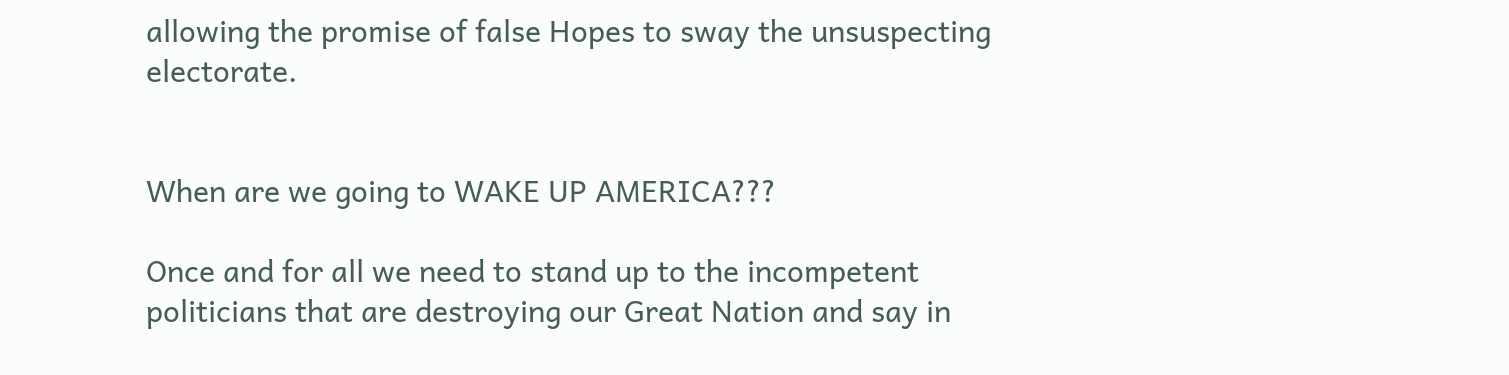allowing the promise of false Hopes to sway the unsuspecting electorate.


When are we going to WAKE UP AMERICA???

Once and for all we need to stand up to the incompetent politicians that are destroying our Great Nation and say in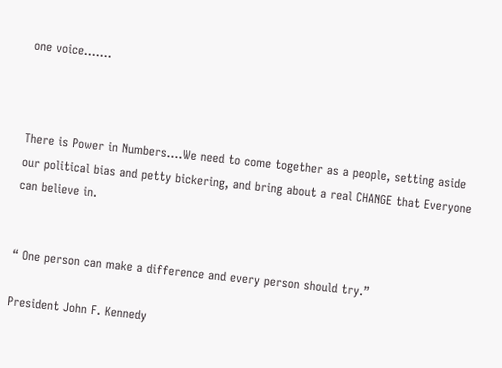one voice…….



There is Power in Numbers….We need to come together as a people, setting aside our political bias and petty bickering, and bring about a real CHANGE that Everyone can believe in.


“ One person can make a difference and every person should try.”

President John F. Kennedy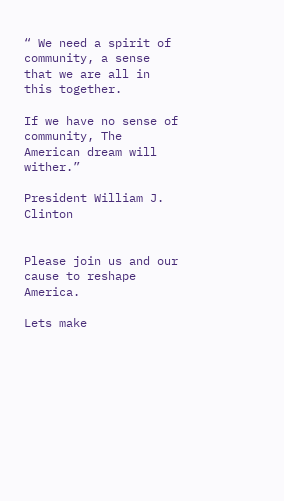“ We need a spirit of community, a sense that we are all in this together.

If we have no sense of community, The American dream will wither.”

President William J. Clinton


Please join us and our cause to reshape America.

Lets make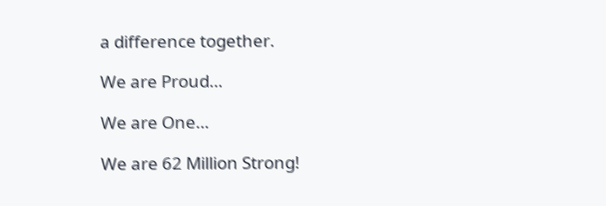a difference together.

We are Proud…

We are One…

We are 62 Million Strong!